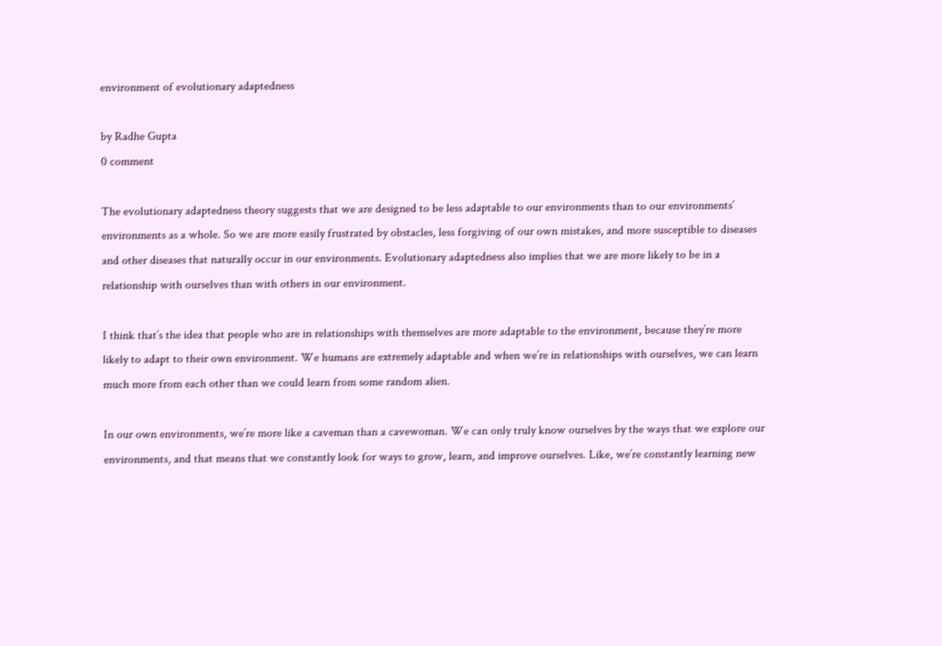environment of evolutionary adaptedness

by Radhe Gupta
0 comment

The evolutionary adaptedness theory suggests that we are designed to be less adaptable to our environments than to our environments’ environments as a whole. So we are more easily frustrated by obstacles, less forgiving of our own mistakes, and more susceptible to diseases and other diseases that naturally occur in our environments. Evolutionary adaptedness also implies that we are more likely to be in a relationship with ourselves than with others in our environment.

I think that’s the idea that people who are in relationships with themselves are more adaptable to the environment, because they’re more likely to adapt to their own environment. We humans are extremely adaptable and when we’re in relationships with ourselves, we can learn much more from each other than we could learn from some random alien.

In our own environments, we’re more like a caveman than a cavewoman. We can only truly know ourselves by the ways that we explore our environments, and that means that we constantly look for ways to grow, learn, and improve ourselves. Like, we’re constantly learning new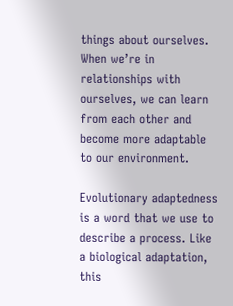things about ourselves. When we’re in relationships with ourselves, we can learn from each other and become more adaptable to our environment.

Evolutionary adaptedness is a word that we use to describe a process. Like a biological adaptation, this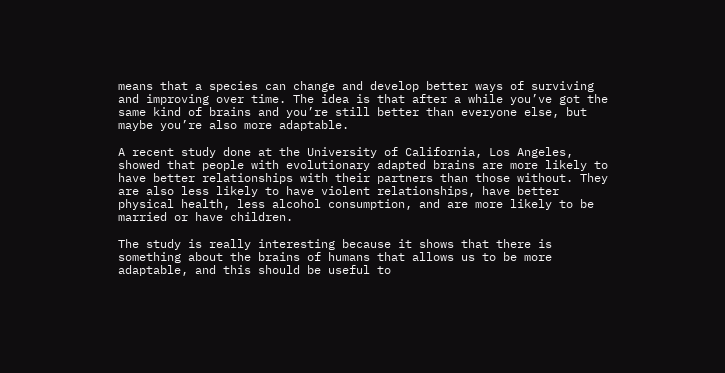means that a species can change and develop better ways of surviving and improving over time. The idea is that after a while you’ve got the same kind of brains and you’re still better than everyone else, but maybe you’re also more adaptable.

A recent study done at the University of California, Los Angeles, showed that people with evolutionary adapted brains are more likely to have better relationships with their partners than those without. They are also less likely to have violent relationships, have better physical health, less alcohol consumption, and are more likely to be married or have children.

The study is really interesting because it shows that there is something about the brains of humans that allows us to be more adaptable, and this should be useful to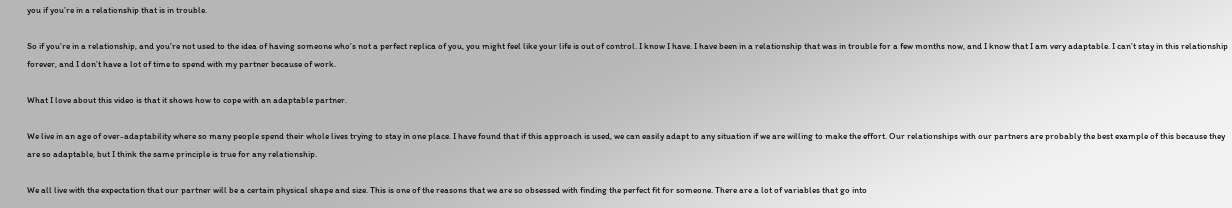you if you’re in a relationship that is in trouble.

So if you’re in a relationship, and you’re not used to the idea of having someone who’s not a perfect replica of you, you might feel like your life is out of control. I know I have. I have been in a relationship that was in trouble for a few months now, and I know that I am very adaptable. I can’t stay in this relationship forever, and I don’t have a lot of time to spend with my partner because of work.

What I love about this video is that it shows how to cope with an adaptable partner.

We live in an age of over-adaptability where so many people spend their whole lives trying to stay in one place. I have found that if this approach is used, we can easily adapt to any situation if we are willing to make the effort. Our relationships with our partners are probably the best example of this because they are so adaptable, but I think the same principle is true for any relationship.

We all live with the expectation that our partner will be a certain physical shape and size. This is one of the reasons that we are so obsessed with finding the perfect fit for someone. There are a lot of variables that go into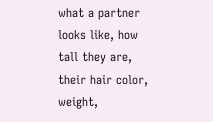what a partner looks like, how tall they are, their hair color, weight,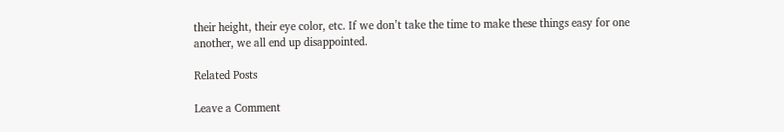their height, their eye color, etc. If we don’t take the time to make these things easy for one another, we all end up disappointed.

Related Posts

Leave a Comment